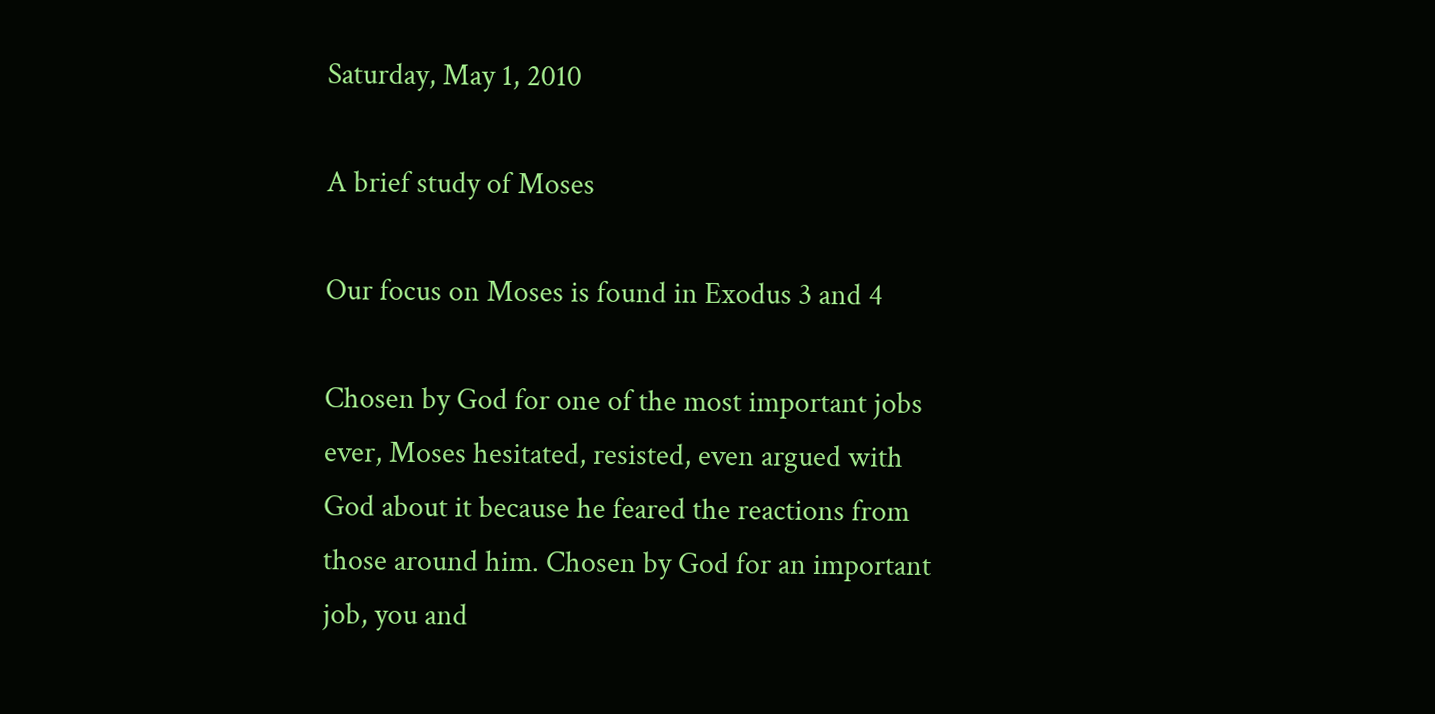Saturday, May 1, 2010

A brief study of Moses

Our focus on Moses is found in Exodus 3 and 4

Chosen by God for one of the most important jobs ever, Moses hesitated, resisted, even argued with God about it because he feared the reactions from those around him. Chosen by God for an important job, you and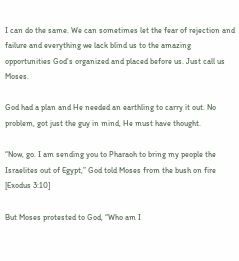I can do the same. We can sometimes let the fear of rejection and failure and everything we lack blind us to the amazing opportunities God’s organized and placed before us. Just call us Moses.

God had a plan and He needed an earthling to carry it out. No problem, got just the guy in mind, He must have thought.

“Now, go. I am sending you to Pharaoh to bring my people the Israelites out of Egypt,” God told Moses from the bush on fire [Exodus 3:10]

But Moses protested to God, “Who am I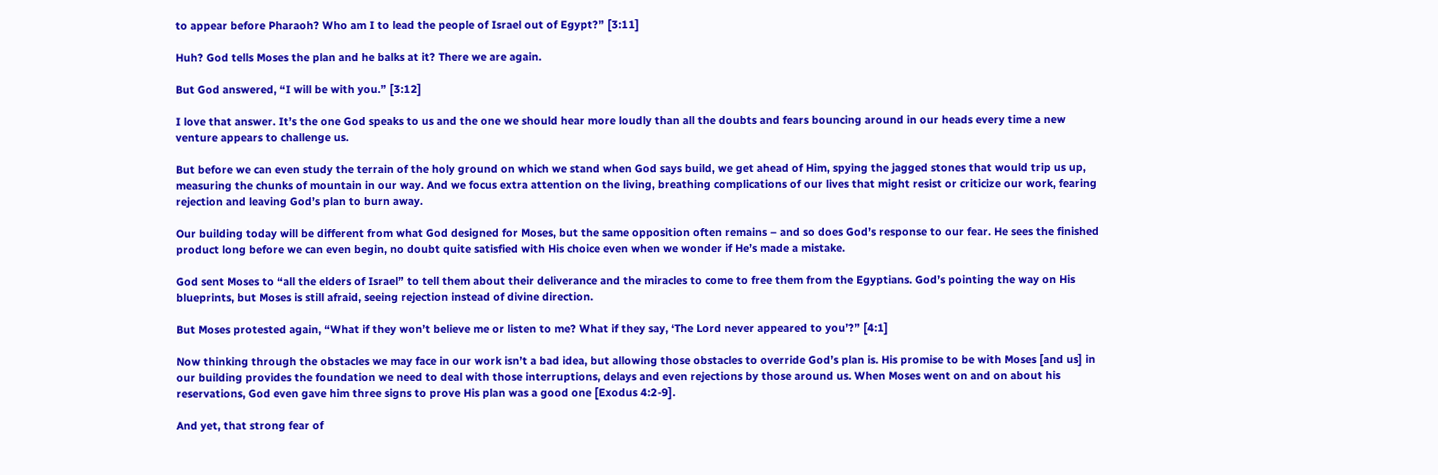to appear before Pharaoh? Who am I to lead the people of Israel out of Egypt?” [3:11]

Huh? God tells Moses the plan and he balks at it? There we are again.

But God answered, “I will be with you.” [3:12]

I love that answer. It’s the one God speaks to us and the one we should hear more loudly than all the doubts and fears bouncing around in our heads every time a new venture appears to challenge us.

But before we can even study the terrain of the holy ground on which we stand when God says build, we get ahead of Him, spying the jagged stones that would trip us up, measuring the chunks of mountain in our way. And we focus extra attention on the living, breathing complications of our lives that might resist or criticize our work, fearing rejection and leaving God’s plan to burn away.

Our building today will be different from what God designed for Moses, but the same opposition often remains – and so does God’s response to our fear. He sees the finished product long before we can even begin, no doubt quite satisfied with His choice even when we wonder if He’s made a mistake.

God sent Moses to “all the elders of Israel” to tell them about their deliverance and the miracles to come to free them from the Egyptians. God’s pointing the way on His blueprints, but Moses is still afraid, seeing rejection instead of divine direction.

But Moses protested again, “What if they won’t believe me or listen to me? What if they say, ‘The Lord never appeared to you’?” [4:1]

Now thinking through the obstacles we may face in our work isn’t a bad idea, but allowing those obstacles to override God’s plan is. His promise to be with Moses [and us] in our building provides the foundation we need to deal with those interruptions, delays and even rejections by those around us. When Moses went on and on about his reservations, God even gave him three signs to prove His plan was a good one [Exodus 4:2-9].

And yet, that strong fear of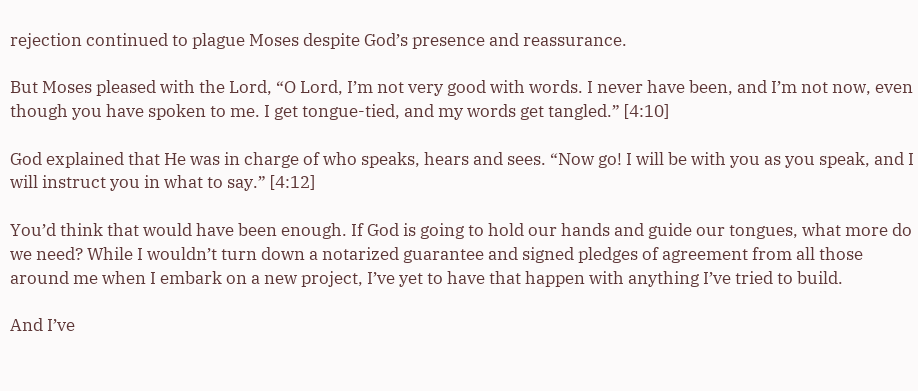rejection continued to plague Moses despite God’s presence and reassurance.

But Moses pleased with the Lord, “O Lord, I’m not very good with words. I never have been, and I’m not now, even though you have spoken to me. I get tongue-tied, and my words get tangled.” [4:10]

God explained that He was in charge of who speaks, hears and sees. “Now go! I will be with you as you speak, and I will instruct you in what to say.” [4:12]

You’d think that would have been enough. If God is going to hold our hands and guide our tongues, what more do we need? While I wouldn’t turn down a notarized guarantee and signed pledges of agreement from all those around me when I embark on a new project, I’ve yet to have that happen with anything I’ve tried to build.

And I’ve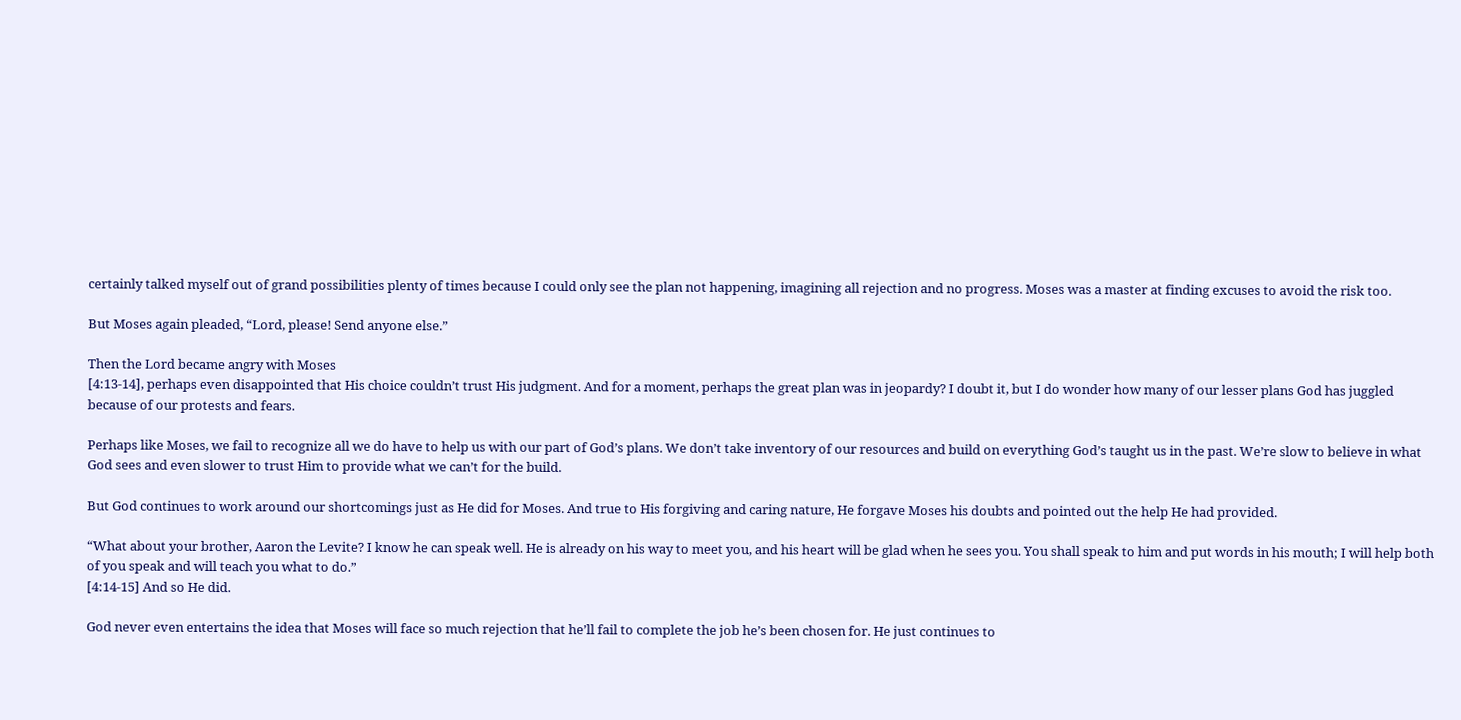certainly talked myself out of grand possibilities plenty of times because I could only see the plan not happening, imagining all rejection and no progress. Moses was a master at finding excuses to avoid the risk too.

But Moses again pleaded, “Lord, please! Send anyone else.”

Then the Lord became angry with Moses
[4:13-14], perhaps even disappointed that His choice couldn’t trust His judgment. And for a moment, perhaps the great plan was in jeopardy? I doubt it, but I do wonder how many of our lesser plans God has juggled because of our protests and fears.

Perhaps like Moses, we fail to recognize all we do have to help us with our part of God’s plans. We don’t take inventory of our resources and build on everything God’s taught us in the past. We’re slow to believe in what God sees and even slower to trust Him to provide what we can’t for the build.

But God continues to work around our shortcomings just as He did for Moses. And true to His forgiving and caring nature, He forgave Moses his doubts and pointed out the help He had provided.

“What about your brother, Aaron the Levite? I know he can speak well. He is already on his way to meet you, and his heart will be glad when he sees you. You shall speak to him and put words in his mouth; I will help both of you speak and will teach you what to do.”
[4:14-15] And so He did.

God never even entertains the idea that Moses will face so much rejection that he’ll fail to complete the job he’s been chosen for. He just continues to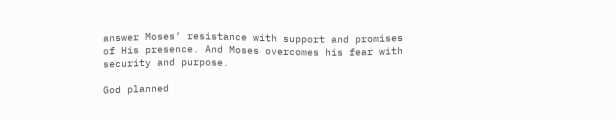answer Moses’ resistance with support and promises of His presence. And Moses overcomes his fear with security and purpose.

God planned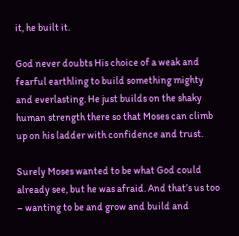it, he built it.

God never doubts His choice of a weak and fearful earthling to build something mighty and everlasting. He just builds on the shaky human strength there so that Moses can climb up on his ladder with confidence and trust.

Surely Moses wanted to be what God could already see, but he was afraid. And that’s us too – wanting to be and grow and build and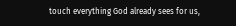touch everything God already sees for us,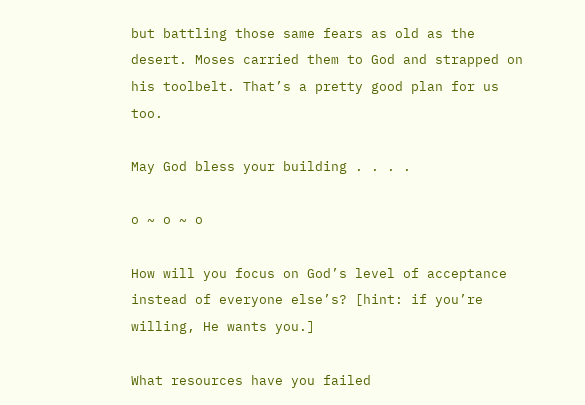but battling those same fears as old as the desert. Moses carried them to God and strapped on his toolbelt. That’s a pretty good plan for us too.

May God bless your building . . . .

o ~ o ~ o

How will you focus on God’s level of acceptance instead of everyone else’s? [hint: if you’re willing, He wants you.]

What resources have you failed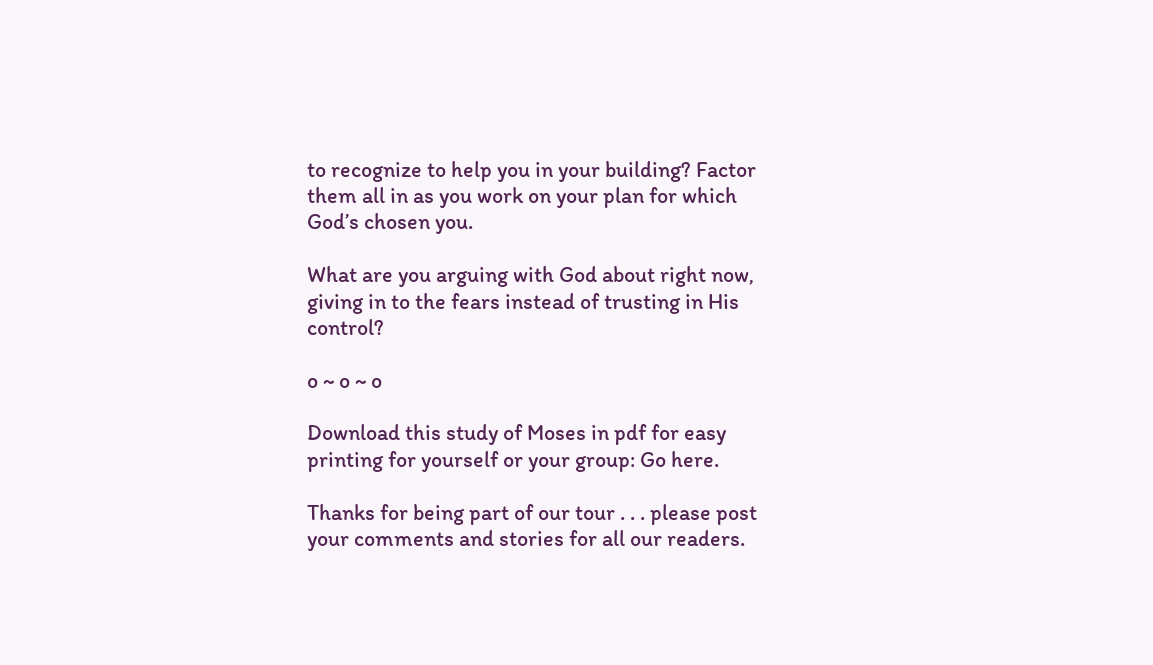to recognize to help you in your building? Factor them all in as you work on your plan for which God’s chosen you.

What are you arguing with God about right now, giving in to the fears instead of trusting in His control?

o ~ o ~ o

Download this study of Moses in pdf for easy printing for yourself or your group: Go here.

Thanks for being part of our tour . . . please post your comments and stories for all our readers.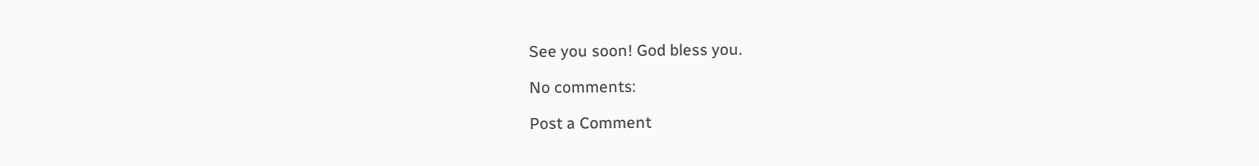See you soon! God bless you.

No comments:

Post a Comment